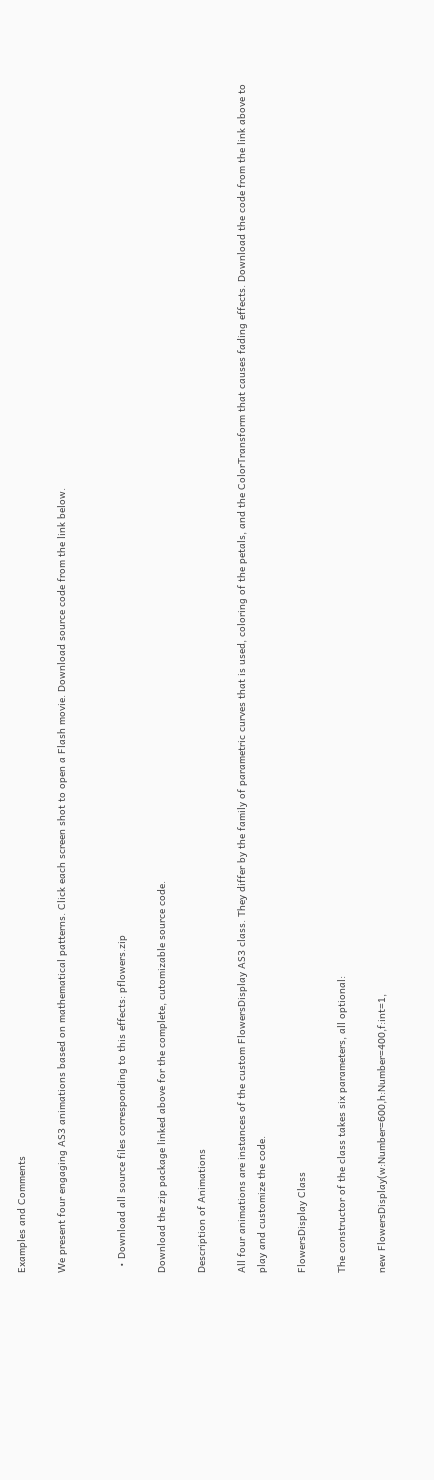Examples and Comments

We present four engaging AS3 animations based on mathematical patterns. Click each screen shot to open a Flash movie. Download source code from the link below.


  • Download all source files corresponding to this effects: pflowers.zip

Download the zip package linked above for the complete, cutomizable source code.

Description of Animations

All four animations are instances of the custom FlowersDisplay AS3 class. They differ by the family of parametric curves that is used, coloring of the petals, and the ColorTransform that causes fading effects. Download the code from the link above to play and customize the code.

FlowersDisplay Class

The constructor of the class takes six parameters, all optional:

new FlowersDisplay(w:Number=600,h:Number=400,f:int=1,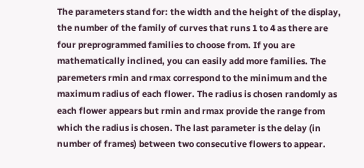The parameters stand for: the width and the height of the display, the number of the family of curves that runs 1 to 4 as there are four preprogrammed families to choose from. If you are mathematically inclined, you can easily add more families. The paremeters rmin and rmax correspond to the minimum and the maximum radius of each flower. The radius is chosen randomly as each flower appears but rmin and rmax provide the range from which the radius is chosen. The last parameter is the delay (in number of frames) between two consecutive flowers to appear.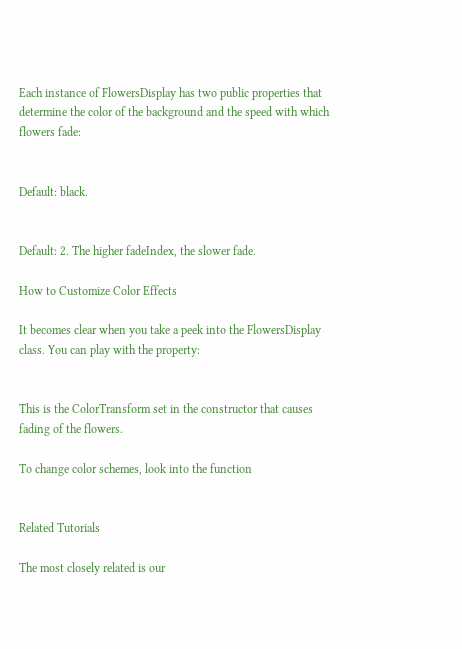Each instance of FlowersDisplay has two public properties that determine the color of the background and the speed with which flowers fade:


Default: black.


Default: 2. The higher fadeIndex, the slower fade.

How to Customize Color Effects

It becomes clear when you take a peek into the FlowersDisplay class. You can play with the property:


This is the ColorTransform set in the constructor that causes fading of the flowers.

To change color schemes, look into the function


Related Tutorials

The most closely related is our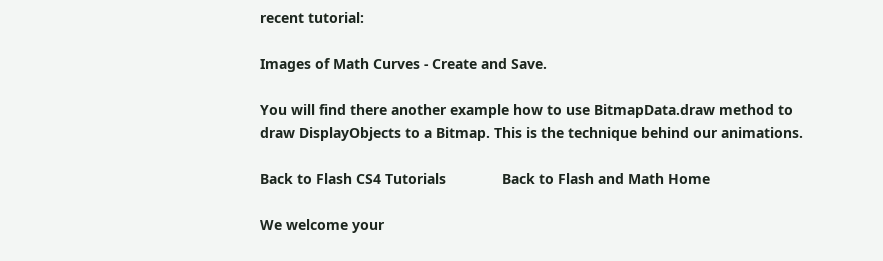recent tutorial:

Images of Math Curves - Create and Save.

You will find there another example how to use BitmapData.draw method to draw DisplayObjects to a Bitmap. This is the technique behind our animations.

Back to Flash CS4 Tutorials              Back to Flash and Math Home

We welcome your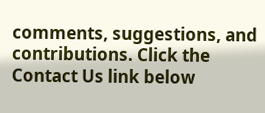comments, suggestions, and contributions. Click the Contact Us link below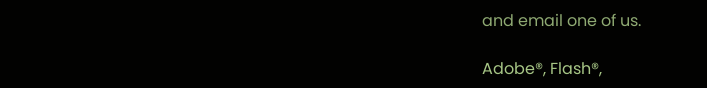and email one of us.

Adobe®, Flash®,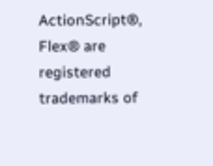ActionScript®, Flex® are registered trademarks of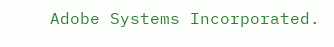Adobe Systems Incorporated.